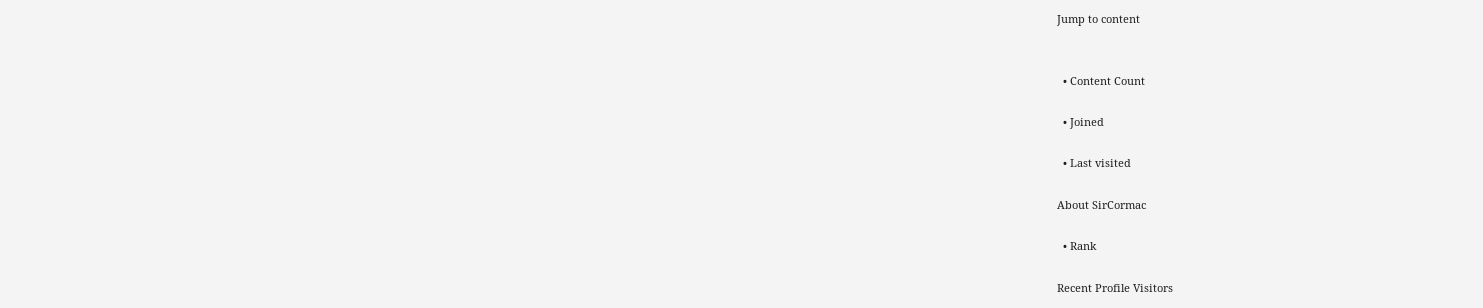Jump to content


  • Content Count

  • Joined

  • Last visited

About SirCormac

  • Rank

Recent Profile Visitors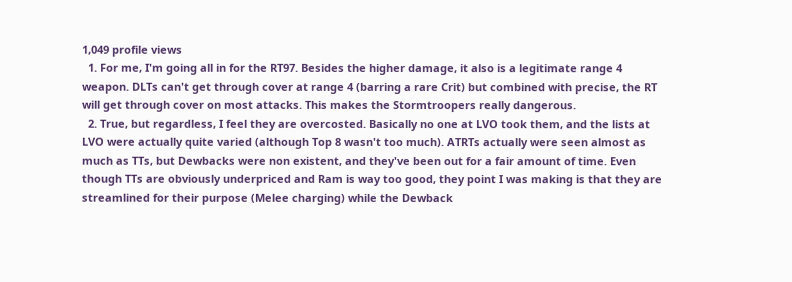1,049 profile views
  1. For me, I'm going all in for the RT97. Besides the higher damage, it also is a legitimate range 4 weapon. DLTs can't get through cover at range 4 (barring a rare Crit) but combined with precise, the RT will get through cover on most attacks. This makes the Stormtroopers really dangerous.
  2. True, but regardless, I feel they are overcosted. Basically no one at LVO took them, and the lists at LVO were actually quite varied (although Top 8 wasn't too much). ATRTs actually were seen almost as much as TTs, but Dewbacks were non existent, and they've been out for a fair amount of time. Even though TTs are obviously underpriced and Ram is way too good, they point I was making is that they are streamlined for their purpose (Melee charging) while the Dewback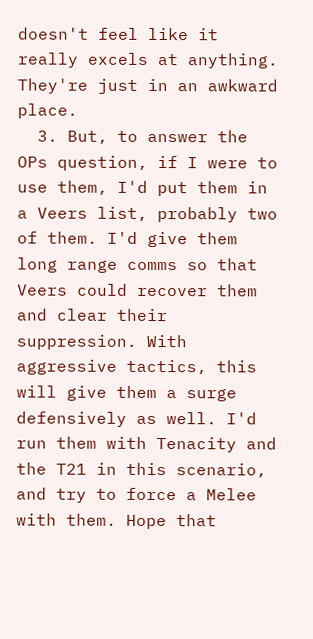doesn't feel like it really excels at anything. They're just in an awkward place.
  3. But, to answer the OPs question, if I were to use them, I'd put them in a Veers list, probably two of them. I'd give them long range comms so that Veers could recover them and clear their suppression. With aggressive tactics, this will give them a surge defensively as well. I'd run them with Tenacity and the T21 in this scenario, and try to force a Melee with them. Hope that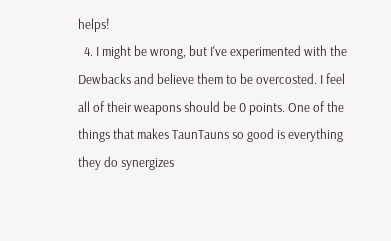helps!
  4. I might be wrong, but I've experimented with the Dewbacks and believe them to be overcosted. I feel all of their weapons should be 0 points. One of the things that makes TaunTauns so good is everything they do synergizes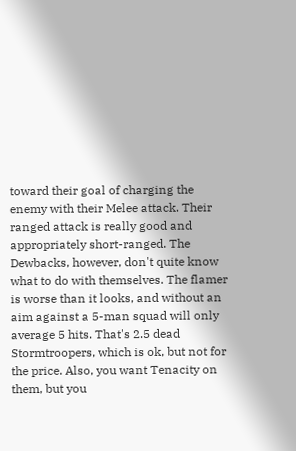toward their goal of charging the enemy with their Melee attack. Their ranged attack is really good and appropriately short-ranged. The Dewbacks, however, don't quite know what to do with themselves. The flamer is worse than it looks, and without an aim against a 5-man squad will only average 5 hits. That's 2.5 dead Stormtroopers, which is ok, but not for the price. Also, you want Tenacity on them, but you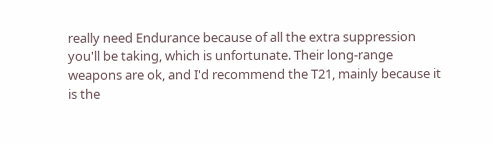really need Endurance because of all the extra suppression you'll be taking, which is unfortunate. Their long-range weapons are ok, and I'd recommend the T21, mainly because it is the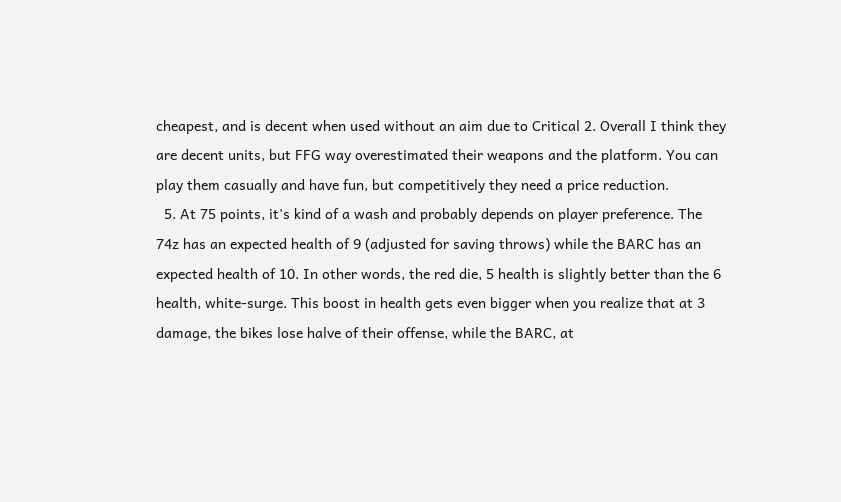cheapest, and is decent when used without an aim due to Critical 2. Overall I think they are decent units, but FFG way overestimated their weapons and the platform. You can play them casually and have fun, but competitively they need a price reduction.
  5. At 75 points, it's kind of a wash and probably depends on player preference. The 74z has an expected health of 9 (adjusted for saving throws) while the BARC has an expected health of 10. In other words, the red die, 5 health is slightly better than the 6 health, white-surge. This boost in health gets even bigger when you realize that at 3 damage, the bikes lose halve of their offense, while the BARC, at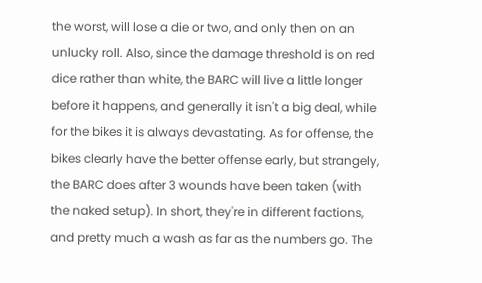the worst, will lose a die or two, and only then on an unlucky roll. Also, since the damage threshold is on red dice rather than white, the BARC will live a little longer before it happens, and generally it isn't a big deal, while for the bikes it is always devastating. As for offense, the bikes clearly have the better offense early, but strangely, the BARC does after 3 wounds have been taken (with the naked setup). In short, they're in different factions, and pretty much a wash as far as the numbers go. The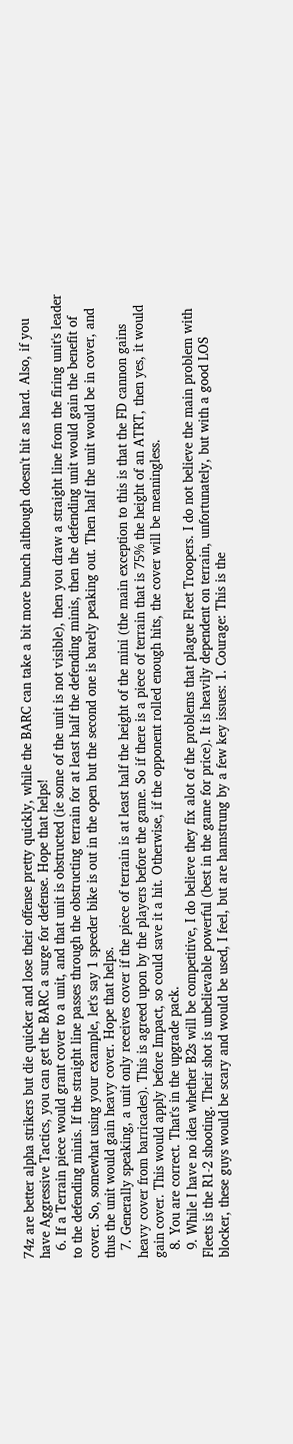74z are better alpha strikers but die quicker and lose their offense pretty quickly, while the BARC can take a bit more bunch although doesn't hit as hard. Also, if you have Aggressive Tactics, you can get the BARC a surge for defense. Hope that helps!
  6. If a Terrain piece would grant cover to a unit, and that unit is obstructed (ie some of the unit is not visible), then you draw a straight line from the firing unit's leader to the defending minis. If the straight line passes through the obstructing terrain for at least half the defending minis, then the defending unit would gain the benefit of cover. So, somewhat using your example, let's say 1 speeder bike is out in the open but the second one is barely peaking out. Then half the unit would be in cover, and thus the unit would gain heavy cover. Hope that helps.
  7. Generally speaking, a unit only receives cover if the piece of terrain is at least half the height of the mini (the main exception to this is that the FD cannon gains heavy cover from barricades). This is agreed upon by the players before the game. So if there is a piece of terrain that is 75% the height of an ATRT, then yes, it would gain cover. This would apply before Impact, so could save it a hit. Otherwise, if the opponent rolled enough hits, the cover will be meaningless.
  8. You are correct. That's in the upgrade pack.
  9. While I have no idea whether B2s will be competitive, I do believe they fix alot of the problems that plague Fleet Troopers. I do not believe the main problem with Fleets is the R1-2 shooting. Their shot is unbelievable powerful (best in the game for price). It is heavily dependent on terrain, unfortunately, but with a good LOS blocker, these guys would be scary and would be used, I feel, but are hamstrung by a few key issues: 1. Courage: This is the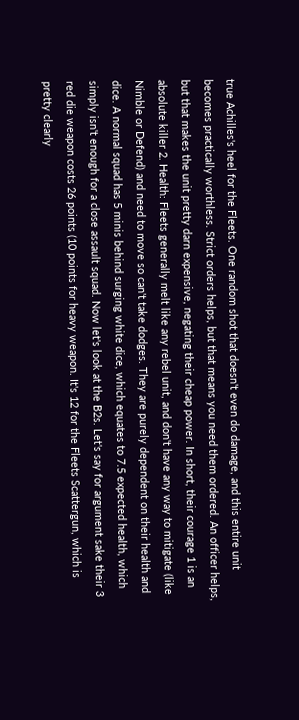true Achilles's heel for the Fleets. One random shot that doesn't even do damage, and this entire unit becomes practically worthless. Strict orders helps, but that means you need them ordered. An officer helps, but that makes the unit pretty darn expensive, negating their cheap power. In short, their courage 1 is an absolute killer 2. Health: Fleets generally melt like any rebel unit, and don't have any way to mitigate (like Nimble or Defend) and need to move so can't take dodges. They are purely dependent on their health and dice. A normal squad has 5 minis behind surging white dice, which equates to 7.5 expected health, which simply isn't enough for a close assault squad. Now let's look at the B2s. Let's say for argument sake their 3 red die weapon costs 26 points (10 points for heavy weapon. It's 12 for the Fleets Scattergun, which is pretty clearly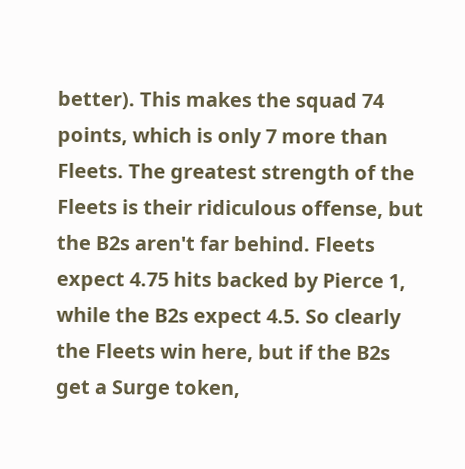better). This makes the squad 74 points, which is only 7 more than Fleets. The greatest strength of the Fleets is their ridiculous offense, but the B2s aren't far behind. Fleets expect 4.75 hits backed by Pierce 1, while the B2s expect 4.5. So clearly the Fleets win here, but if the B2s get a Surge token,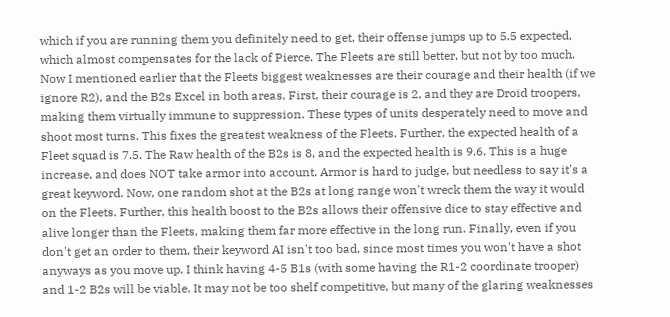which if you are running them you definitely need to get, their offense jumps up to 5.5 expected, which almost compensates for the lack of Pierce. The Fleets are still better, but not by too much. Now I mentioned earlier that the Fleets biggest weaknesses are their courage and their health (if we ignore R2), and the B2s Excel in both areas. First, their courage is 2, and they are Droid troopers, making them virtually immune to suppression. These types of units desperately need to move and shoot most turns. This fixes the greatest weakness of the Fleets. Further, the expected health of a Fleet squad is 7.5. The Raw health of the B2s is 8, and the expected health is 9.6. This is a huge increase, and does NOT take armor into account. Armor is hard to judge, but needless to say it's a great keyword. Now, one random shot at the B2s at long range won't wreck them the way it would on the Fleets. Further, this health boost to the B2s allows their offensive dice to stay effective and alive longer than the Fleets, making them far more effective in the long run. Finally, even if you don't get an order to them, their keyword AI isn't too bad, since most times you won't have a shot anyways as you move up. I think having 4-5 B1s (with some having the R1-2 coordinate trooper) and 1-2 B2s will be viable. It may not be too shelf competitive, but many of the glaring weaknesses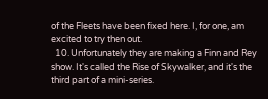of the Fleets have been fixed here. I, for one, am excited to try then out.
  10. Unfortunately they are making a Finn and Rey show. It's called the Rise of Skywalker, and it's the third part of a mini-series.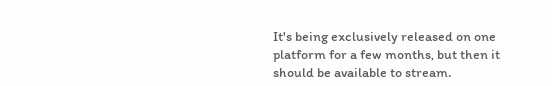It's being exclusively released on one platform for a few months, but then it should be available to stream.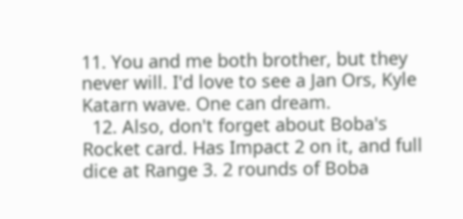11. You and me both brother, but they never will. I'd love to see a Jan Ors, Kyle Katarn wave. One can dream.
  12. Also, don't forget about Boba's Rocket card. Has Impact 2 on it, and full dice at Range 3. 2 rounds of Boba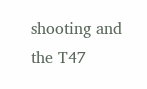shooting and the T47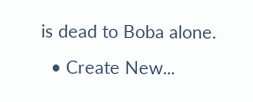is dead to Boba alone.
  • Create New...